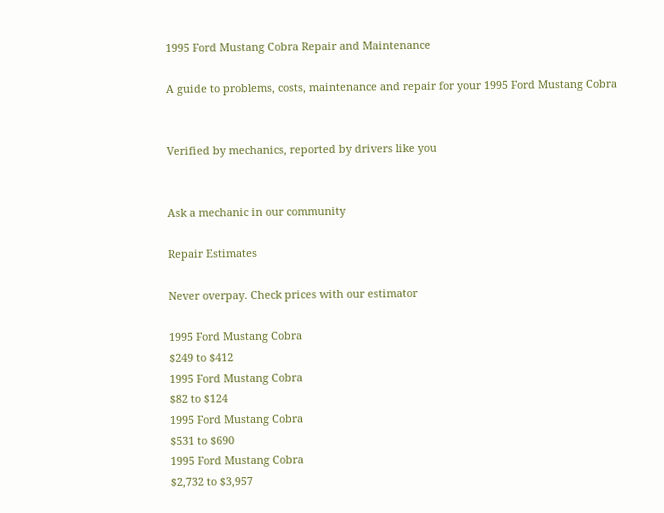1995 Ford Mustang Cobra Repair and Maintenance

A guide to problems, costs, maintenance and repair for your 1995 Ford Mustang Cobra


Verified by mechanics, reported by drivers like you


Ask a mechanic in our community

Repair Estimates

Never overpay. Check prices with our estimator

1995 Ford Mustang Cobra
$249 to $412
1995 Ford Mustang Cobra
$82 to $124
1995 Ford Mustang Cobra
$531 to $690
1995 Ford Mustang Cobra
$2,732 to $3,957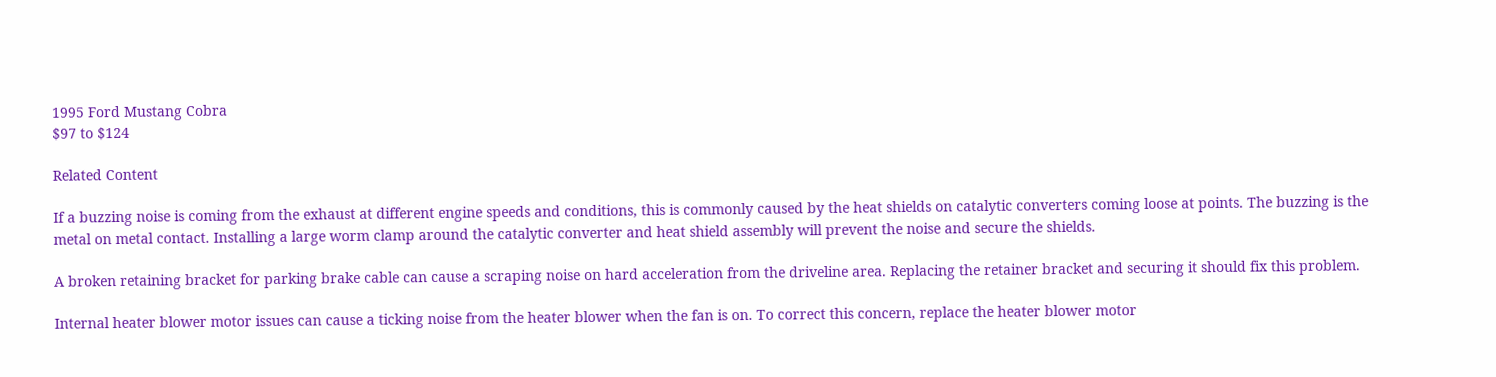1995 Ford Mustang Cobra
$97 to $124

Related Content

If a buzzing noise is coming from the exhaust at different engine speeds and conditions, this is commonly caused by the heat shields on catalytic converters coming loose at points. The buzzing is the metal on metal contact. Installing a large worm clamp around the catalytic converter and heat shield assembly will prevent the noise and secure the shields.

A broken retaining bracket for parking brake cable can cause a scraping noise on hard acceleration from the driveline area. Replacing the retainer bracket and securing it should fix this problem.

Internal heater blower motor issues can cause a ticking noise from the heater blower when the fan is on. To correct this concern, replace the heater blower motor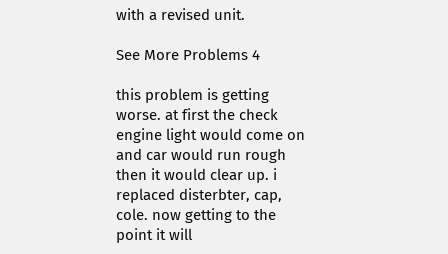with a revised unit.

See More Problems 4

this problem is getting worse. at first the check engine light would come on and car would run rough then it would clear up. i replaced disterbter, cap, cole. now getting to the point it will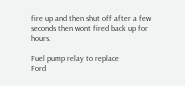fire up and then shut off after a few seconds then wont fired back up for hours.

Fuel pump relay to replace
Ford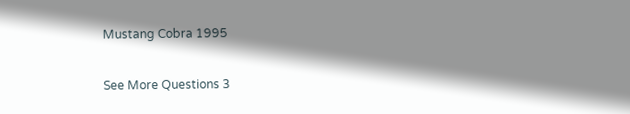Mustang Cobra 1995

See More Questions 3